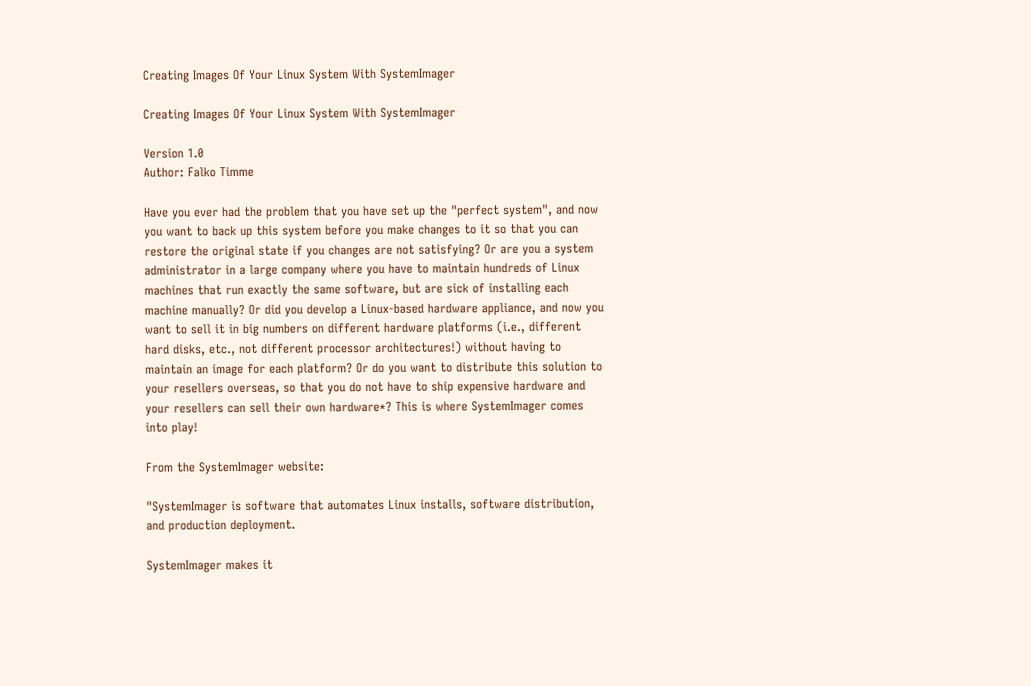Creating Images Of Your Linux System With SystemImager

Creating Images Of Your Linux System With SystemImager

Version 1.0
Author: Falko Timme

Have you ever had the problem that you have set up the "perfect system", and now you want to back up this system before you make changes to it so that you can restore the original state if you changes are not satisfying? Or are you a system administrator in a large company where you have to maintain hundreds of Linux machines that run exactly the same software, but are sick of installing each machine manually? Or did you develop a Linux-based hardware appliance, and now you want to sell it in big numbers on different hardware platforms (i.e., different hard disks, etc., not different processor architectures!) without having to maintain an image for each platform? Or do you want to distribute this solution to your resellers overseas, so that you do not have to ship expensive hardware and your resellers can sell their own hardware*? This is where SystemImager comes into play!

From the SystemImager website:

"SystemImager is software that automates Linux installs, software distribution, and production deployment.

SystemImager makes it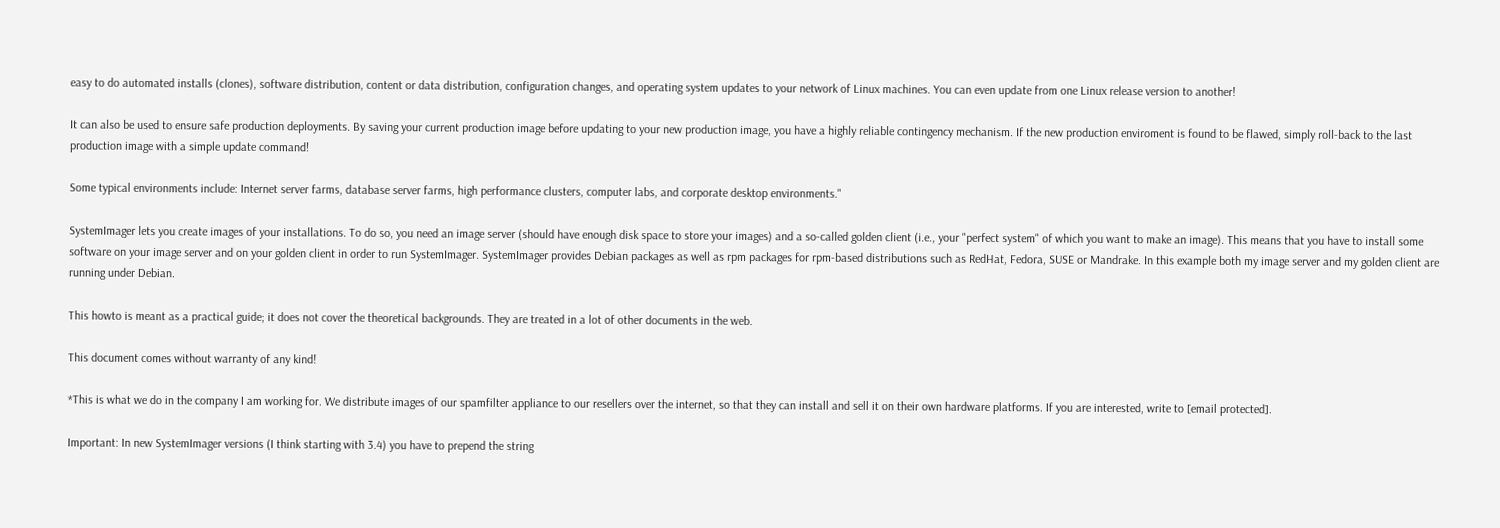easy to do automated installs (clones), software distribution, content or data distribution, configuration changes, and operating system updates to your network of Linux machines. You can even update from one Linux release version to another!

It can also be used to ensure safe production deployments. By saving your current production image before updating to your new production image, you have a highly reliable contingency mechanism. If the new production enviroment is found to be flawed, simply roll-back to the last production image with a simple update command!

Some typical environments include: Internet server farms, database server farms, high performance clusters, computer labs, and corporate desktop environments."

SystemImager lets you create images of your installations. To do so, you need an image server (should have enough disk space to store your images) and a so-called golden client (i.e., your "perfect system" of which you want to make an image). This means that you have to install some software on your image server and on your golden client in order to run SystemImager. SystemImager provides Debian packages as well as rpm packages for rpm-based distributions such as RedHat, Fedora, SUSE or Mandrake. In this example both my image server and my golden client are running under Debian.

This howto is meant as a practical guide; it does not cover the theoretical backgrounds. They are treated in a lot of other documents in the web.

This document comes without warranty of any kind!

*This is what we do in the company I am working for. We distribute images of our spamfilter appliance to our resellers over the internet, so that they can install and sell it on their own hardware platforms. If you are interested, write to [email protected].

Important: In new SystemImager versions (I think starting with 3.4) you have to prepend the string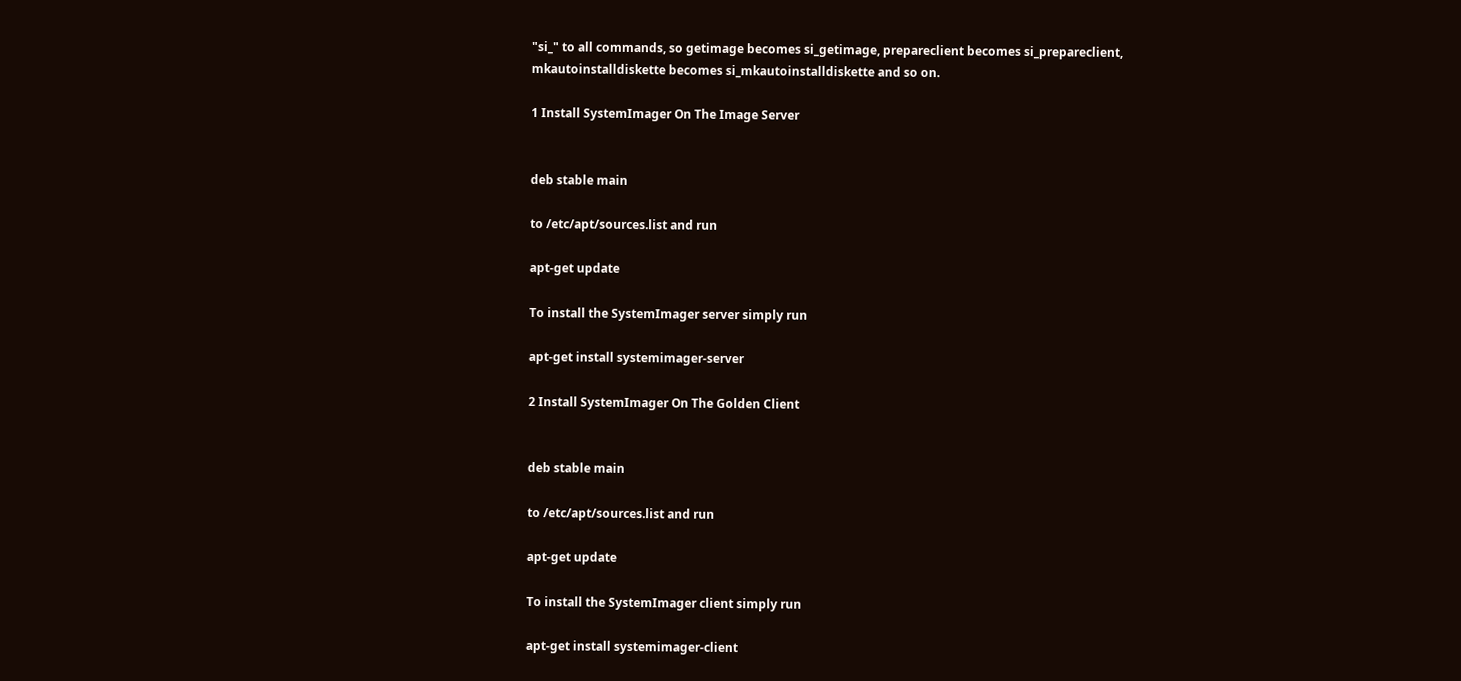"si_" to all commands, so getimage becomes si_getimage, prepareclient becomes si_prepareclient, mkautoinstalldiskette becomes si_mkautoinstalldiskette and so on.

1 Install SystemImager On The Image Server


deb stable main

to /etc/apt/sources.list and run

apt-get update

To install the SystemImager server simply run

apt-get install systemimager-server

2 Install SystemImager On The Golden Client


deb stable main

to /etc/apt/sources.list and run

apt-get update

To install the SystemImager client simply run

apt-get install systemimager-client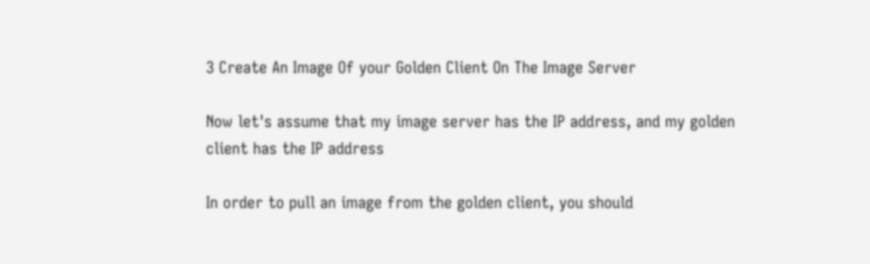3 Create An Image Of your Golden Client On The Image Server

Now let's assume that my image server has the IP address, and my golden client has the IP address

In order to pull an image from the golden client, you should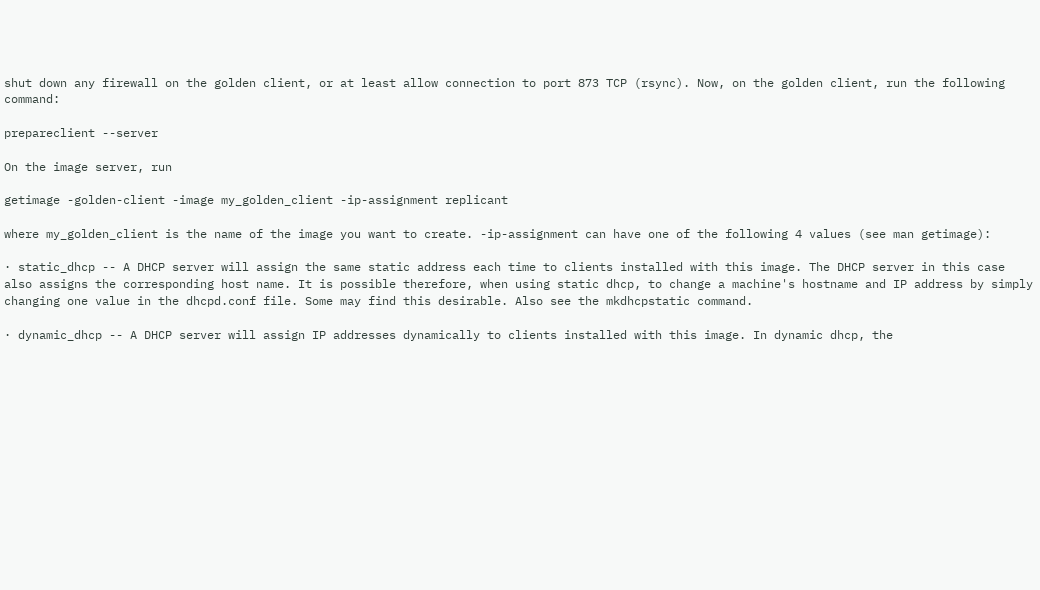shut down any firewall on the golden client, or at least allow connection to port 873 TCP (rsync). Now, on the golden client, run the following command:

prepareclient --server

On the image server, run

getimage -golden-client -image my_golden_client -ip-assignment replicant

where my_golden_client is the name of the image you want to create. -ip-assignment can have one of the following 4 values (see man getimage):

· static_dhcp -- A DHCP server will assign the same static address each time to clients installed with this image. The DHCP server in this case also assigns the corresponding host name. It is possible therefore, when using static dhcp, to change a machine's hostname and IP address by simply changing one value in the dhcpd.conf file. Some may find this desirable. Also see the mkdhcpstatic command.

· dynamic_dhcp -- A DHCP server will assign IP addresses dynamically to clients installed with this image. In dynamic dhcp, the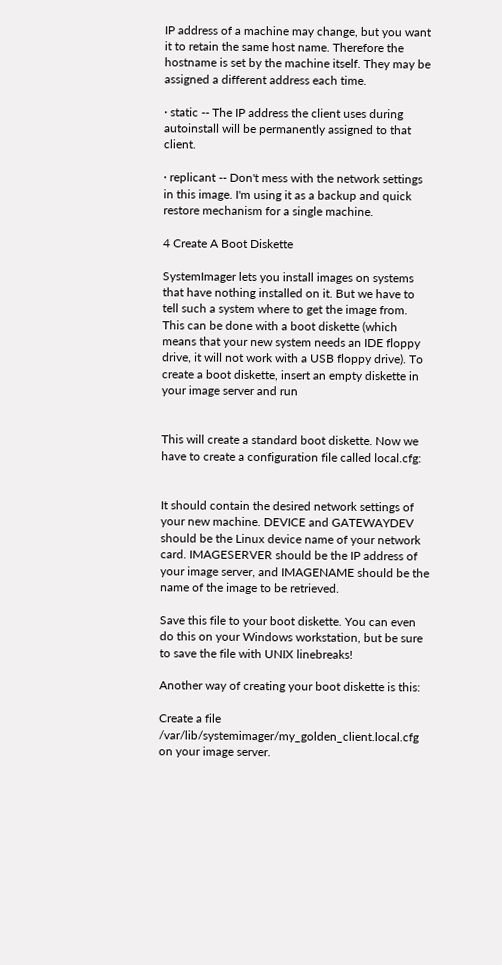IP address of a machine may change, but you want it to retain the same host name. Therefore the hostname is set by the machine itself. They may be assigned a different address each time.

· static -- The IP address the client uses during autoinstall will be permanently assigned to that client.

· replicant -- Don't mess with the network settings in this image. I'm using it as a backup and quick restore mechanism for a single machine.

4 Create A Boot Diskette

SystemImager lets you install images on systems that have nothing installed on it. But we have to tell such a system where to get the image from. This can be done with a boot diskette (which means that your new system needs an IDE floppy drive, it will not work with a USB floppy drive). To create a boot diskette, insert an empty diskette in your image server and run


This will create a standard boot diskette. Now we have to create a configuration file called local.cfg:


It should contain the desired network settings of your new machine. DEVICE and GATEWAYDEV should be the Linux device name of your network card. IMAGESERVER should be the IP address of your image server, and IMAGENAME should be the name of the image to be retrieved.

Save this file to your boot diskette. You can even do this on your Windows workstation, but be sure to save the file with UNIX linebreaks!

Another way of creating your boot diskette is this:

Create a file /var/lib/systemimager/my_golden_client.local.cfg on your image server.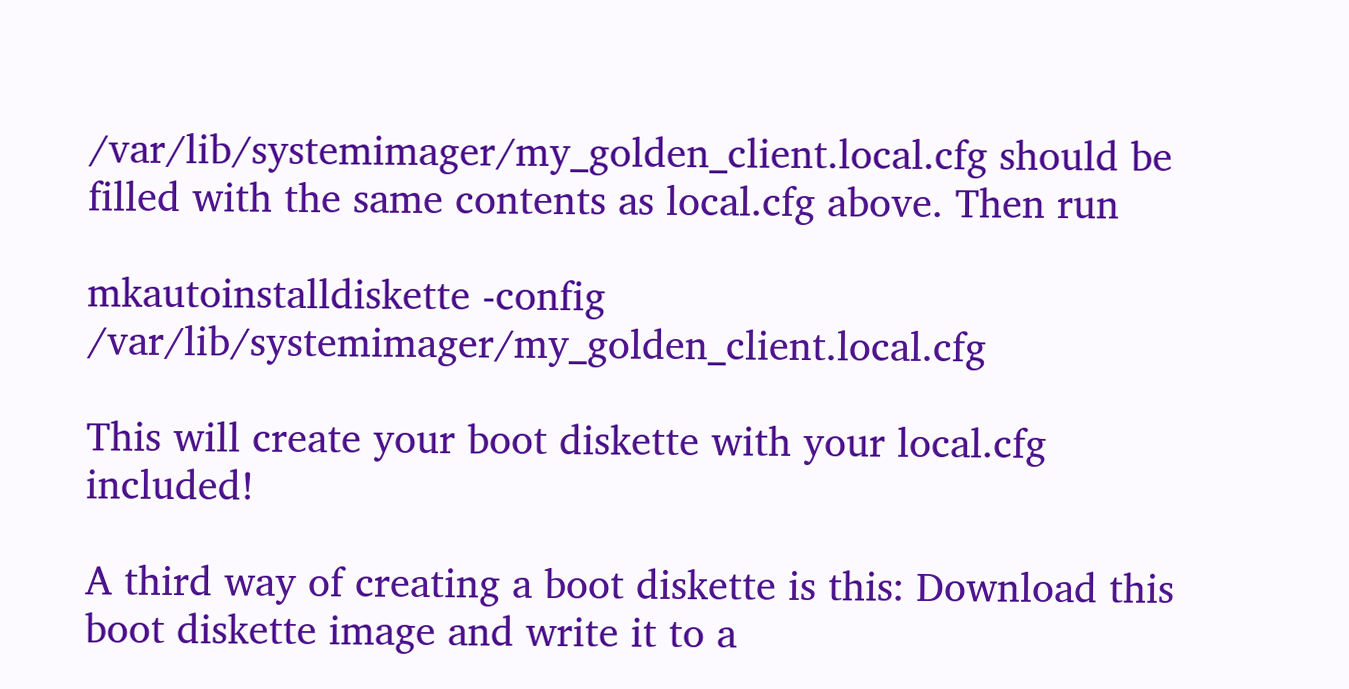/var/lib/systemimager/my_golden_client.local.cfg should be filled with the same contents as local.cfg above. Then run

mkautoinstalldiskette -config /var/lib/systemimager/my_golden_client.local.cfg

This will create your boot diskette with your local.cfg included!

A third way of creating a boot diskette is this: Download this boot diskette image and write it to a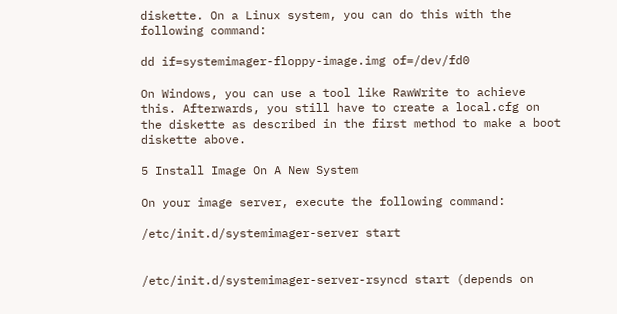diskette. On a Linux system, you can do this with the following command:

dd if=systemimager-floppy-image.img of=/dev/fd0

On Windows, you can use a tool like RawWrite to achieve this. Afterwards, you still have to create a local.cfg on the diskette as described in the first method to make a boot diskette above.

5 Install Image On A New System

On your image server, execute the following command:

/etc/init.d/systemimager-server start


/etc/init.d/systemimager-server-rsyncd start (depends on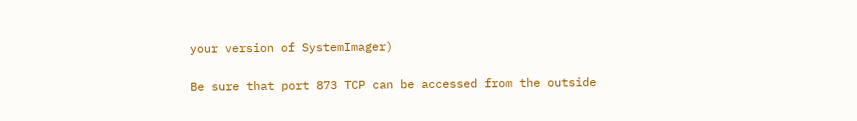your version of SystemImager)

Be sure that port 873 TCP can be accessed from the outside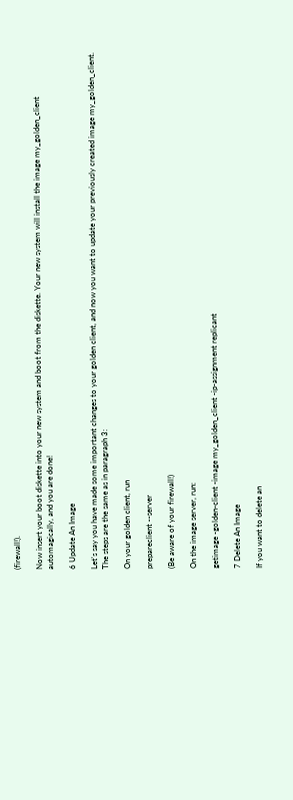(firewall!).

Now insert your boot diskette into your new system and boot from the diskette. Your new system will install the image my_golden_client automagically, and you are done!

6 Update An Image

Let's say you have made some important changes to your golden client, and now you want to update your previously created image my_golden_client. The steps are the same as in paragraph 3:

On your golden client, run

prepareclient --server

(Be aware of your firewall!)

On the image server, run:

getimage -golden-client -image my_golden_client -ip-assignment replicant

7 Delete An Image

If you want to delete an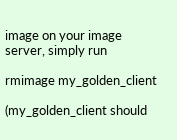image on your image server, simply run

rmimage my_golden_client

(my_golden_client should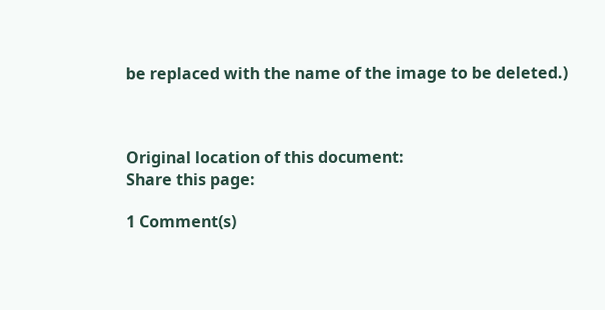be replaced with the name of the image to be deleted.)



Original location of this document:
Share this page:

1 Comment(s)